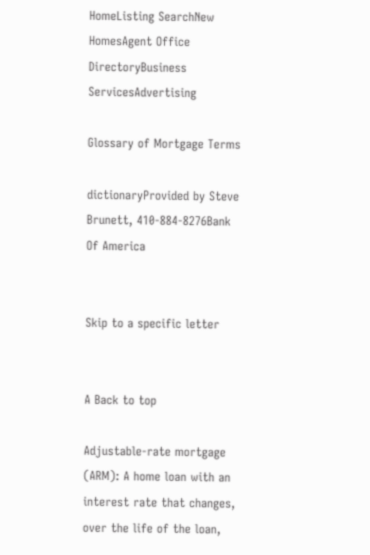HomeListing SearchNew HomesAgent Office DirectoryBusiness ServicesAdvertising

Glossary of Mortgage Terms

dictionaryProvided by Steve Brunett, 410-884-8276Bank Of America


Skip to a specific letter


A Back to top

Adjustable-rate mortgage (ARM): A home loan with an interest rate that changes, over the life of the loan,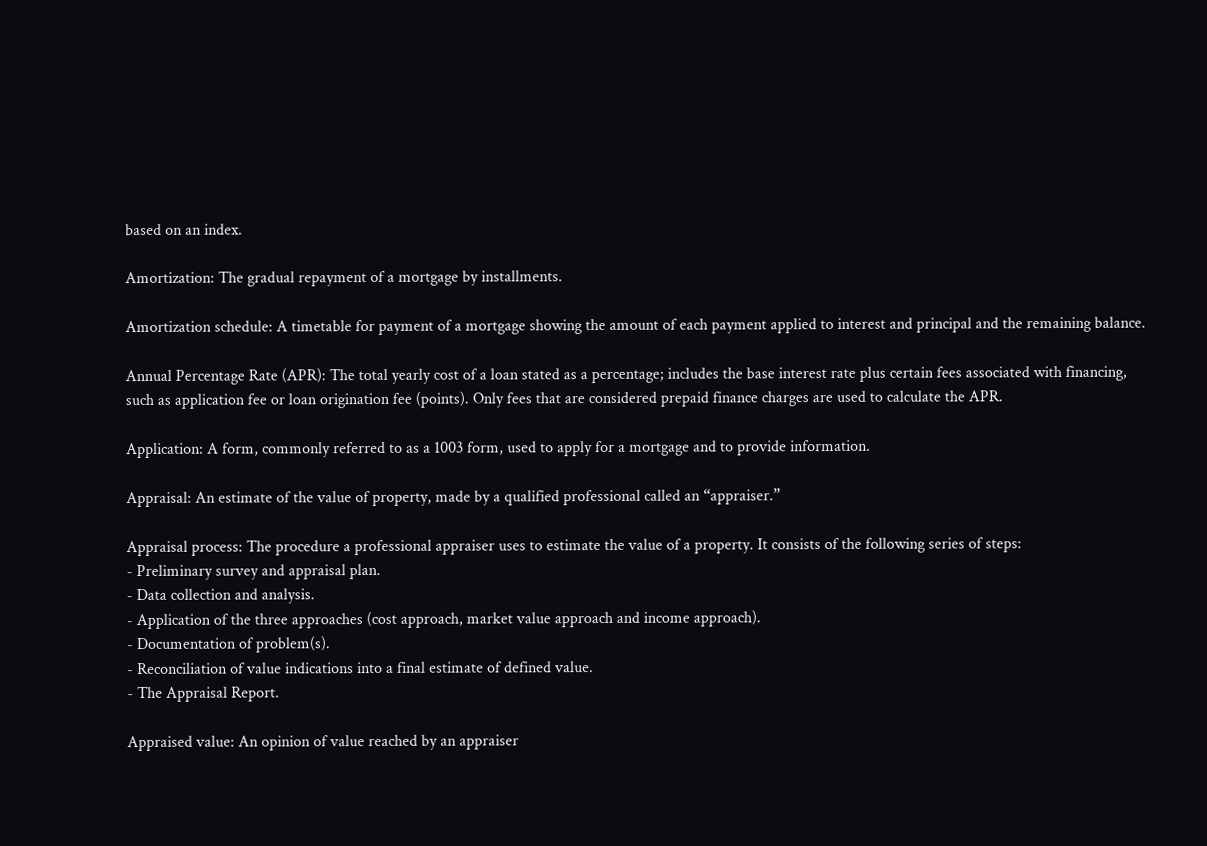based on an index.

Amortization: The gradual repayment of a mortgage by installments.

Amortization schedule: A timetable for payment of a mortgage showing the amount of each payment applied to interest and principal and the remaining balance.

Annual Percentage Rate (APR): The total yearly cost of a loan stated as a percentage; includes the base interest rate plus certain fees associated with financing, such as application fee or loan origination fee (points). Only fees that are considered prepaid finance charges are used to calculate the APR.

Application: A form, commonly referred to as a 1003 form, used to apply for a mortgage and to provide information.

Appraisal: An estimate of the value of property, made by a qualified professional called an “appraiser.”

Appraisal process: The procedure a professional appraiser uses to estimate the value of a property. It consists of the following series of steps:
- Preliminary survey and appraisal plan.
- Data collection and analysis.
- Application of the three approaches (cost approach, market value approach and income approach).
- Documentation of problem(s).
- Reconciliation of value indications into a final estimate of defined value.
- The Appraisal Report.

Appraised value: An opinion of value reached by an appraiser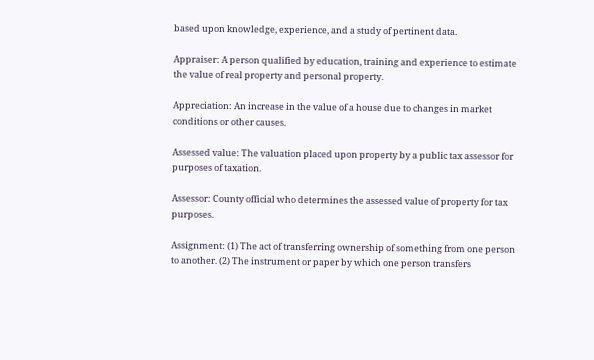based upon knowledge, experience, and a study of pertinent data.

Appraiser: A person qualified by education, training and experience to estimate the value of real property and personal property.

Appreciation: An increase in the value of a house due to changes in market conditions or other causes.

Assessed value: The valuation placed upon property by a public tax assessor for purposes of taxation.

Assessor: County official who determines the assessed value of property for tax purposes.

Assignment: (1) The act of transferring ownership of something from one person to another. (2) The instrument or paper by which one person transfers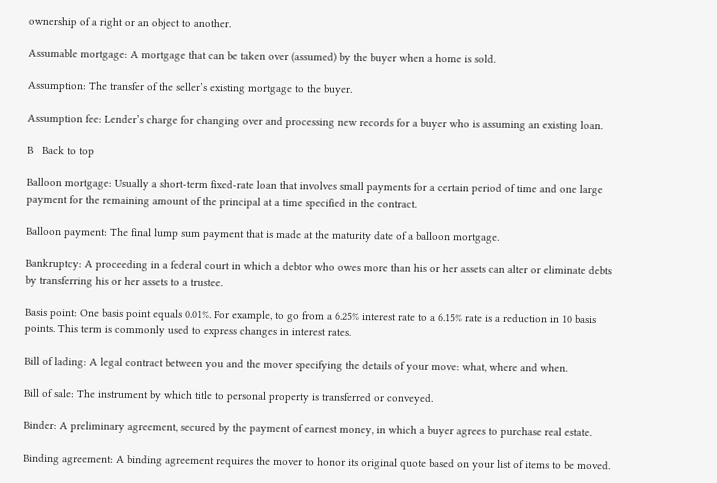ownership of a right or an object to another.

Assumable mortgage: A mortgage that can be taken over (assumed) by the buyer when a home is sold.

Assumption: The transfer of the seller’s existing mortgage to the buyer.

Assumption fee: Lender’s charge for changing over and processing new records for a buyer who is assuming an existing loan.

B   Back to top

Balloon mortgage: Usually a short-term fixed-rate loan that involves small payments for a certain period of time and one large payment for the remaining amount of the principal at a time specified in the contract.

Balloon payment: The final lump sum payment that is made at the maturity date of a balloon mortgage.

Bankruptcy: A proceeding in a federal court in which a debtor who owes more than his or her assets can alter or eliminate debts by transferring his or her assets to a trustee.

Basis point: One basis point equals 0.01%. For example, to go from a 6.25% interest rate to a 6.15% rate is a reduction in 10 basis points. This term is commonly used to express changes in interest rates.

Bill of lading: A legal contract between you and the mover specifying the details of your move: what, where and when.

Bill of sale: The instrument by which title to personal property is transferred or conveyed.

Binder: A preliminary agreement, secured by the payment of earnest money, in which a buyer agrees to purchase real estate.

Binding agreement: A binding agreement requires the mover to honor its original quote based on your list of items to be moved.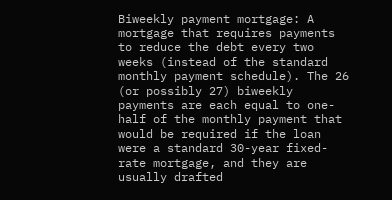Biweekly payment mortgage: A mortgage that requires payments to reduce the debt every two weeks (instead of the standard monthly payment schedule). The 26 (or possibly 27) biweekly payments are each equal to one-half of the monthly payment that would be required if the loan were a standard 30-year fixed-rate mortgage, and they are usually drafted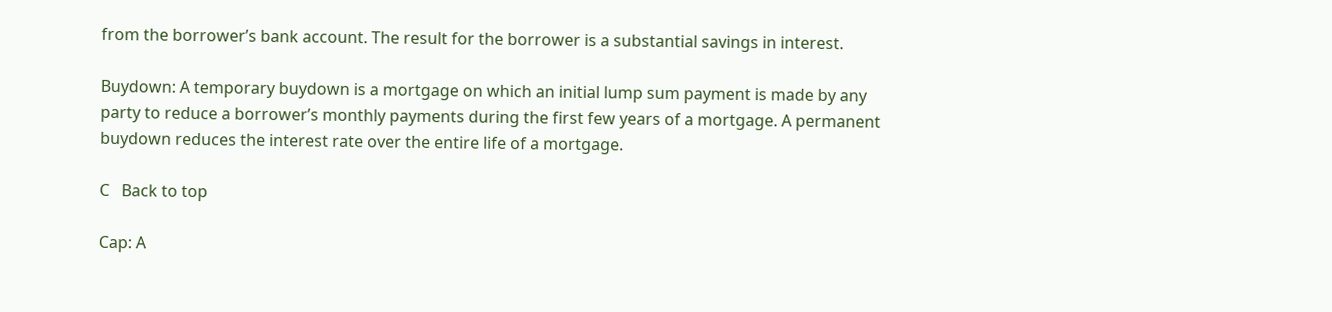from the borrower’s bank account. The result for the borrower is a substantial savings in interest.

Buydown: A temporary buydown is a mortgage on which an initial lump sum payment is made by any party to reduce a borrower’s monthly payments during the first few years of a mortgage. A permanent buydown reduces the interest rate over the entire life of a mortgage.

C   Back to top

Cap: A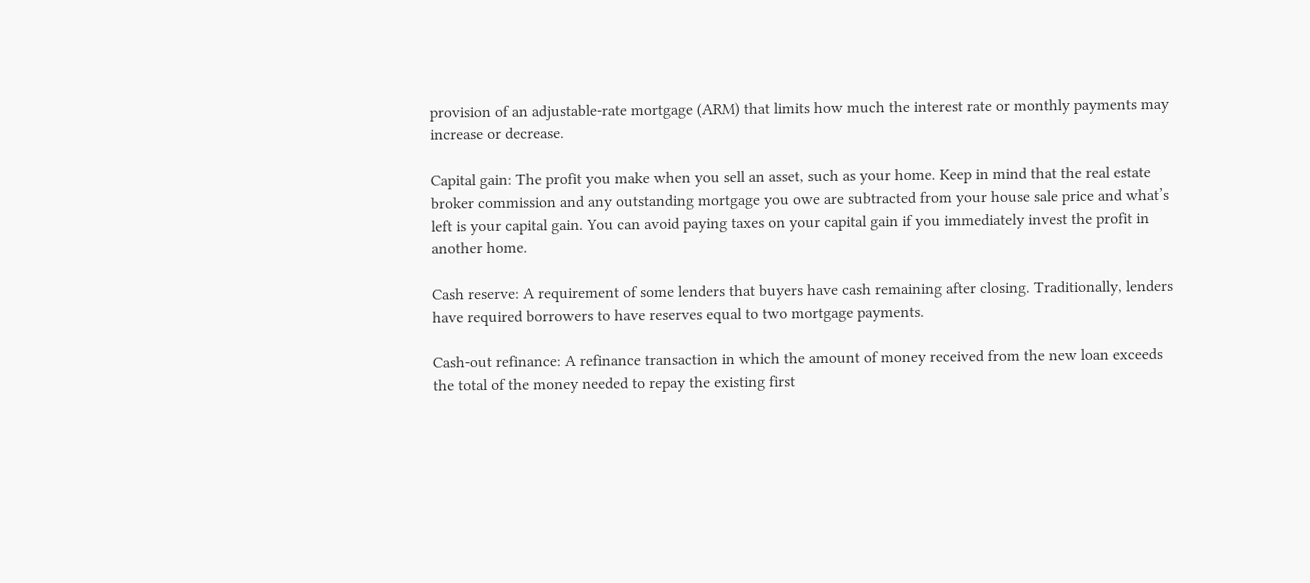provision of an adjustable-rate mortgage (ARM) that limits how much the interest rate or monthly payments may increase or decrease.

Capital gain: The profit you make when you sell an asset, such as your home. Keep in mind that the real estate broker commission and any outstanding mortgage you owe are subtracted from your house sale price and what’s left is your capital gain. You can avoid paying taxes on your capital gain if you immediately invest the profit in another home.

Cash reserve: A requirement of some lenders that buyers have cash remaining after closing. Traditionally, lenders have required borrowers to have reserves equal to two mortgage payments.

Cash-out refinance: A refinance transaction in which the amount of money received from the new loan exceeds the total of the money needed to repay the existing first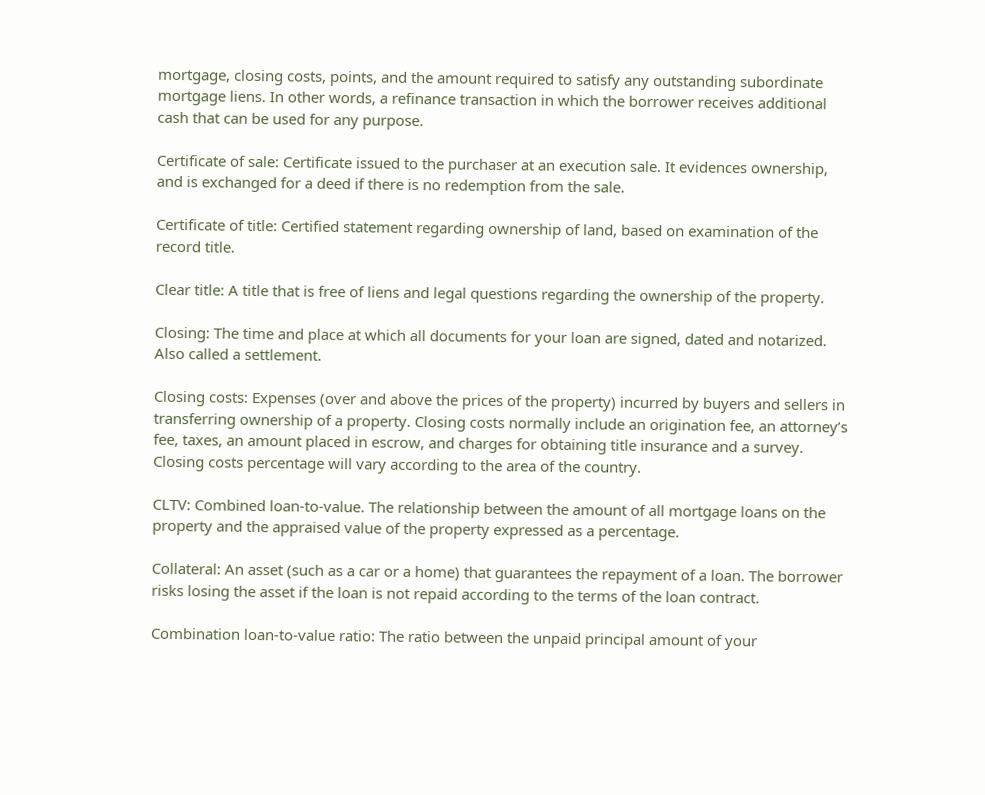mortgage, closing costs, points, and the amount required to satisfy any outstanding subordinate mortgage liens. In other words, a refinance transaction in which the borrower receives additional cash that can be used for any purpose.

Certificate of sale: Certificate issued to the purchaser at an execution sale. It evidences ownership, and is exchanged for a deed if there is no redemption from the sale.

Certificate of title: Certified statement regarding ownership of land, based on examination of the record title.

Clear title: A title that is free of liens and legal questions regarding the ownership of the property.

Closing: The time and place at which all documents for your loan are signed, dated and notarized. Also called a settlement.

Closing costs: Expenses (over and above the prices of the property) incurred by buyers and sellers in transferring ownership of a property. Closing costs normally include an origination fee, an attorney’s fee, taxes, an amount placed in escrow, and charges for obtaining title insurance and a survey. Closing costs percentage will vary according to the area of the country.

CLTV: Combined loan-to-value. The relationship between the amount of all mortgage loans on the property and the appraised value of the property expressed as a percentage.

Collateral: An asset (such as a car or a home) that guarantees the repayment of a loan. The borrower risks losing the asset if the loan is not repaid according to the terms of the loan contract.

Combination loan-to-value ratio: The ratio between the unpaid principal amount of your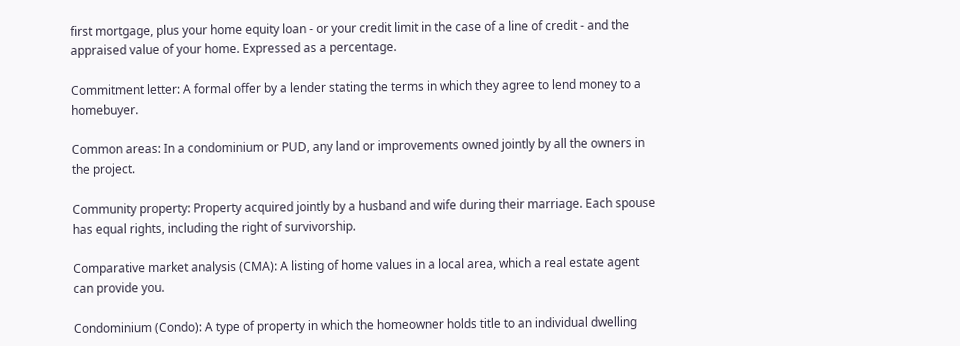first mortgage, plus your home equity loan - or your credit limit in the case of a line of credit - and the appraised value of your home. Expressed as a percentage.

Commitment letter: A formal offer by a lender stating the terms in which they agree to lend money to a homebuyer.

Common areas: In a condominium or PUD, any land or improvements owned jointly by all the owners in the project.

Community property: Property acquired jointly by a husband and wife during their marriage. Each spouse has equal rights, including the right of survivorship.

Comparative market analysis (CMA): A listing of home values in a local area, which a real estate agent can provide you.

Condominium (Condo): A type of property in which the homeowner holds title to an individual dwelling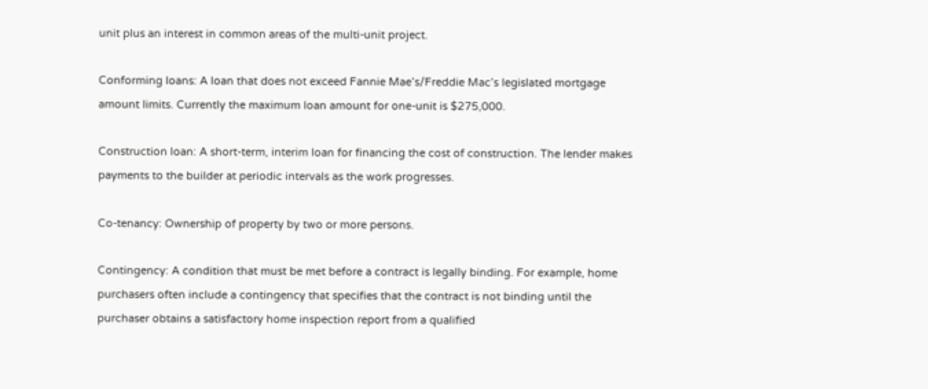unit plus an interest in common areas of the multi-unit project.

Conforming loans: A loan that does not exceed Fannie Mae’s/Freddie Mac’s legislated mortgage amount limits. Currently the maximum loan amount for one-unit is $275,000.

Construction loan: A short-term, interim loan for financing the cost of construction. The lender makes payments to the builder at periodic intervals as the work progresses.

Co-tenancy: Ownership of property by two or more persons.

Contingency: A condition that must be met before a contract is legally binding. For example, home purchasers often include a contingency that specifies that the contract is not binding until the purchaser obtains a satisfactory home inspection report from a qualified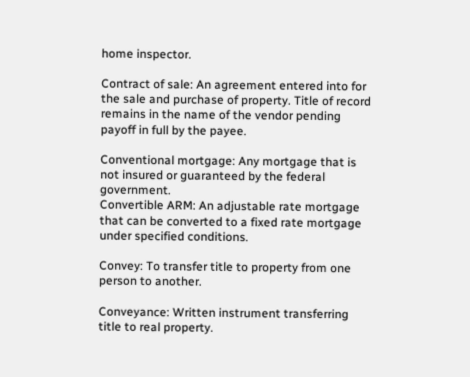home inspector.

Contract of sale: An agreement entered into for the sale and purchase of property. Title of record remains in the name of the vendor pending payoff in full by the payee.

Conventional mortgage: Any mortgage that is not insured or guaranteed by the federal government.
Convertible ARM: An adjustable rate mortgage that can be converted to a fixed rate mortgage under specified conditions.

Convey: To transfer title to property from one person to another.

Conveyance: Written instrument transferring title to real property.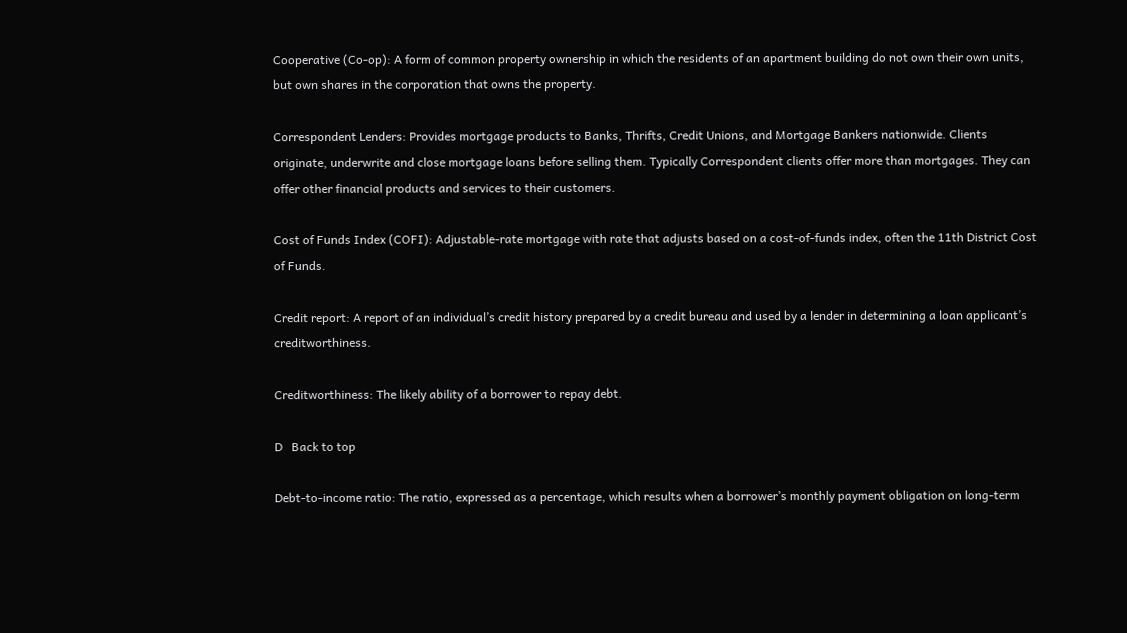Cooperative (Co-op): A form of common property ownership in which the residents of an apartment building do not own their own units, but own shares in the corporation that owns the property.

Correspondent Lenders: Provides mortgage products to Banks, Thrifts, Credit Unions, and Mortgage Bankers nationwide. Clients originate, underwrite and close mortgage loans before selling them. Typically Correspondent clients offer more than mortgages. They can offer other financial products and services to their customers.

Cost of Funds Index (COFI): Adjustable-rate mortgage with rate that adjusts based on a cost-of-funds index, often the 11th District Cost of Funds.

Credit report: A report of an individual’s credit history prepared by a credit bureau and used by a lender in determining a loan applicant’s creditworthiness.

Creditworthiness: The likely ability of a borrower to repay debt.

D   Back to top

Debt-to-income ratio: The ratio, expressed as a percentage, which results when a borrower’s monthly payment obligation on long-term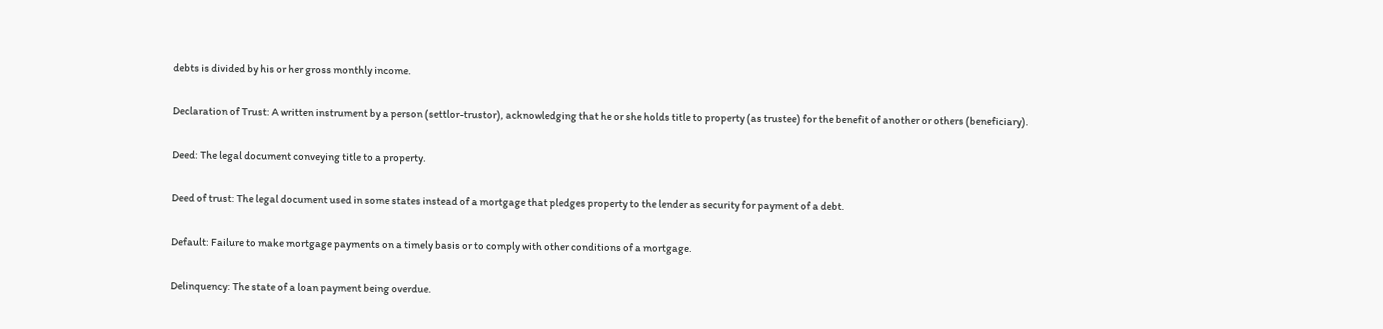debts is divided by his or her gross monthly income.

Declaration of Trust: A written instrument by a person (settlor-trustor), acknowledging that he or she holds title to property (as trustee) for the benefit of another or others (beneficiary).

Deed: The legal document conveying title to a property.

Deed of trust: The legal document used in some states instead of a mortgage that pledges property to the lender as security for payment of a debt.

Default: Failure to make mortgage payments on a timely basis or to comply with other conditions of a mortgage.

Delinquency: The state of a loan payment being overdue.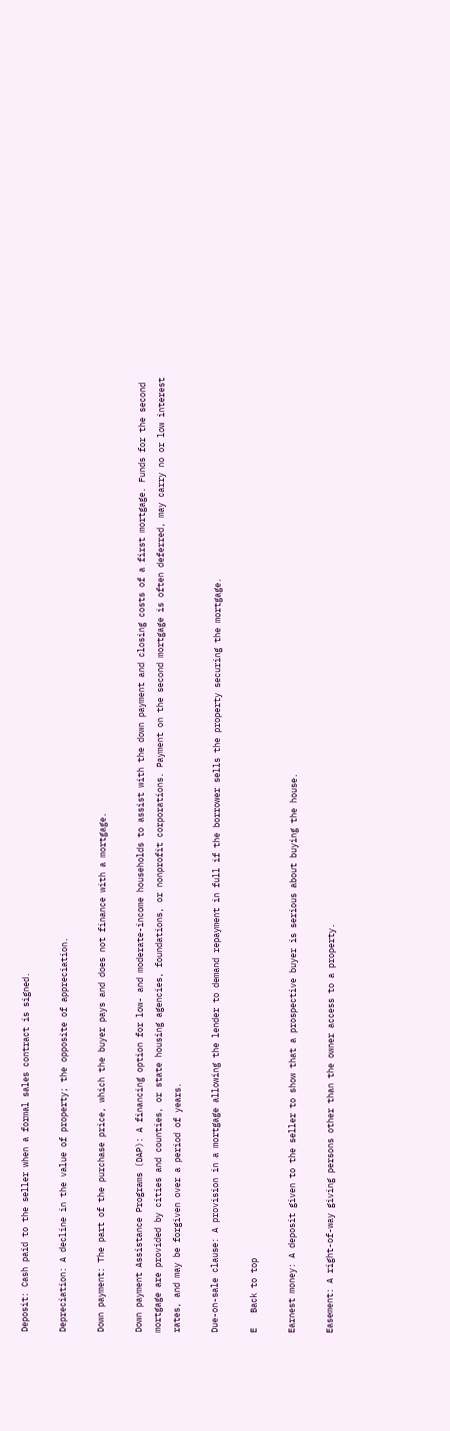Deposit: Cash paid to the seller when a formal sales contract is signed.

Depreciation: A decline in the value of property; the opposite of appreciation.

Down payment: The part of the purchase price, which the buyer pays and does not finance with a mortgage.

Down payment Assistance Programs (DAP): A financing option for low- and moderate-income households to assist with the down payment and closing costs of a first mortgage. Funds for the second mortgage are provided by cities and counties, or state housing agencies, foundations, or nonprofit corporations. Payment on the second mortgage is often deferred, may carry no or low interest rates, and may be forgiven over a period of years.

Due-on-sale clause: A provision in a mortgage allowing the lender to demand repayment in full if the borrower sells the property securing the mortgage.

E   Back to top

Earnest money: A deposit given to the seller to show that a prospective buyer is serious about buying the house.

Easement: A right-of-way giving persons other than the owner access to a property.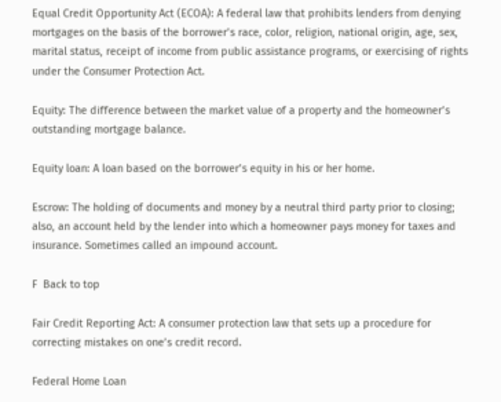Equal Credit Opportunity Act (ECOA): A federal law that prohibits lenders from denying mortgages on the basis of the borrower’s race, color, religion, national origin, age, sex, marital status, receipt of income from public assistance programs, or exercising of rights under the Consumer Protection Act.

Equity: The difference between the market value of a property and the homeowner’s outstanding mortgage balance.

Equity loan: A loan based on the borrower’s equity in his or her home.

Escrow: The holding of documents and money by a neutral third party prior to closing; also, an account held by the lender into which a homeowner pays money for taxes and insurance. Sometimes called an impound account.

F  Back to top

Fair Credit Reporting Act: A consumer protection law that sets up a procedure for correcting mistakes on one’s credit record.

Federal Home Loan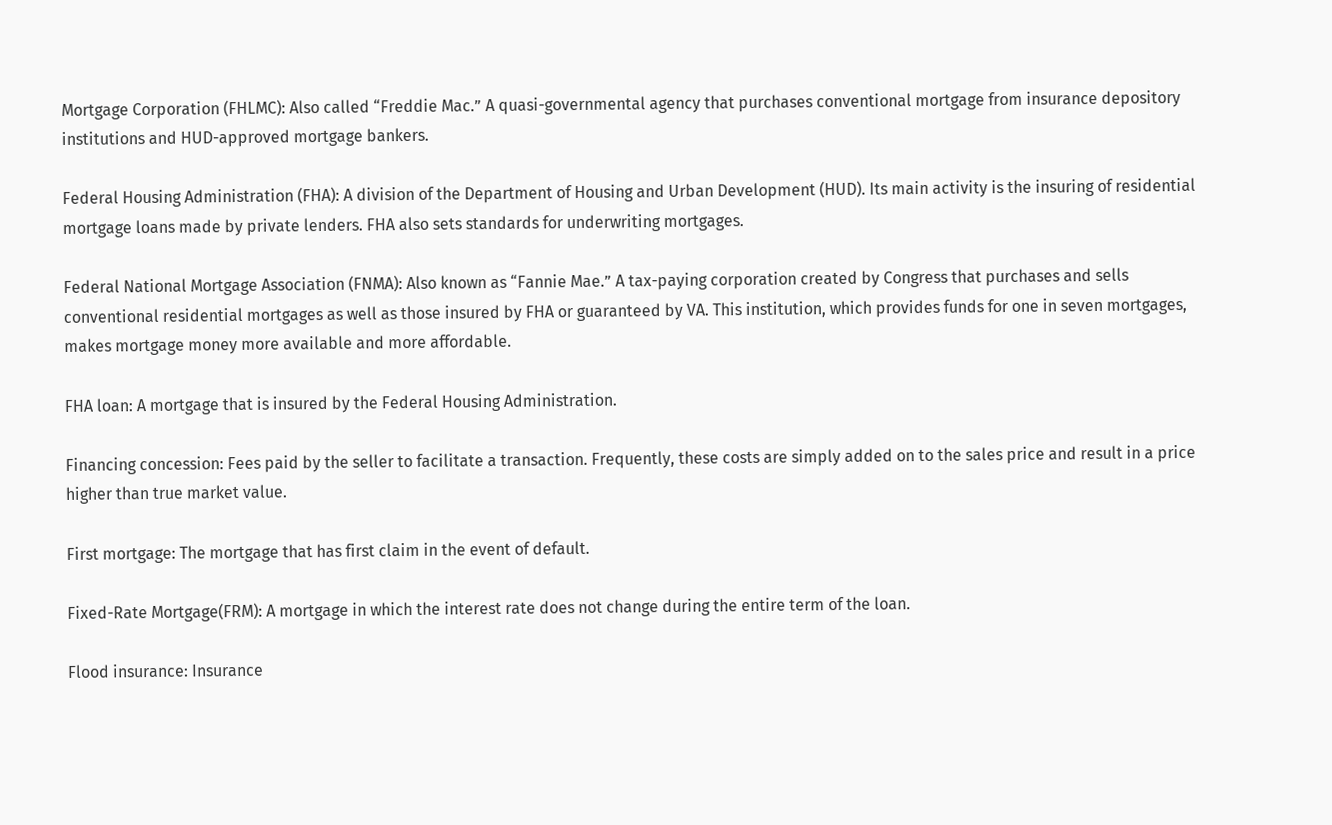Mortgage Corporation (FHLMC): Also called “Freddie Mac.” A quasi-governmental agency that purchases conventional mortgage from insurance depository institutions and HUD-approved mortgage bankers.

Federal Housing Administration (FHA): A division of the Department of Housing and Urban Development (HUD). Its main activity is the insuring of residential mortgage loans made by private lenders. FHA also sets standards for underwriting mortgages.

Federal National Mortgage Association (FNMA): Also known as “Fannie Mae.” A tax-paying corporation created by Congress that purchases and sells conventional residential mortgages as well as those insured by FHA or guaranteed by VA. This institution, which provides funds for one in seven mortgages, makes mortgage money more available and more affordable.

FHA loan: A mortgage that is insured by the Federal Housing Administration.

Financing concession: Fees paid by the seller to facilitate a transaction. Frequently, these costs are simply added on to the sales price and result in a price higher than true market value.

First mortgage: The mortgage that has first claim in the event of default.

Fixed-Rate Mortgage(FRM): A mortgage in which the interest rate does not change during the entire term of the loan.

Flood insurance: Insurance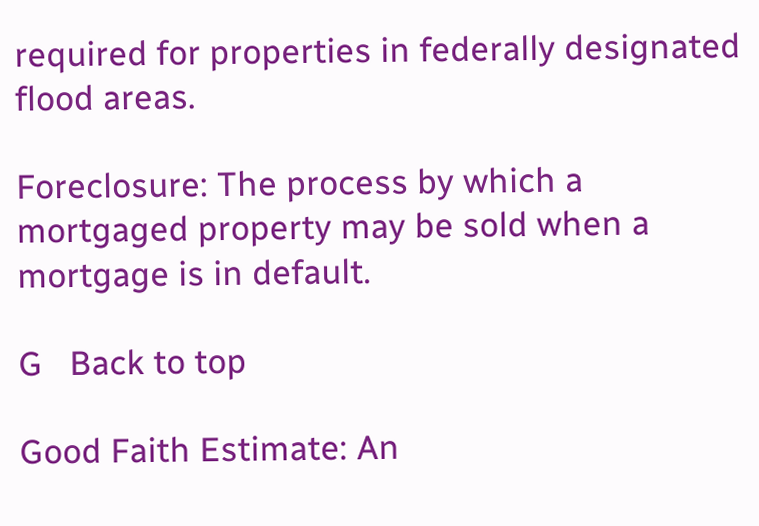required for properties in federally designated flood areas.

Foreclosure: The process by which a mortgaged property may be sold when a mortgage is in default.

G   Back to top

Good Faith Estimate: An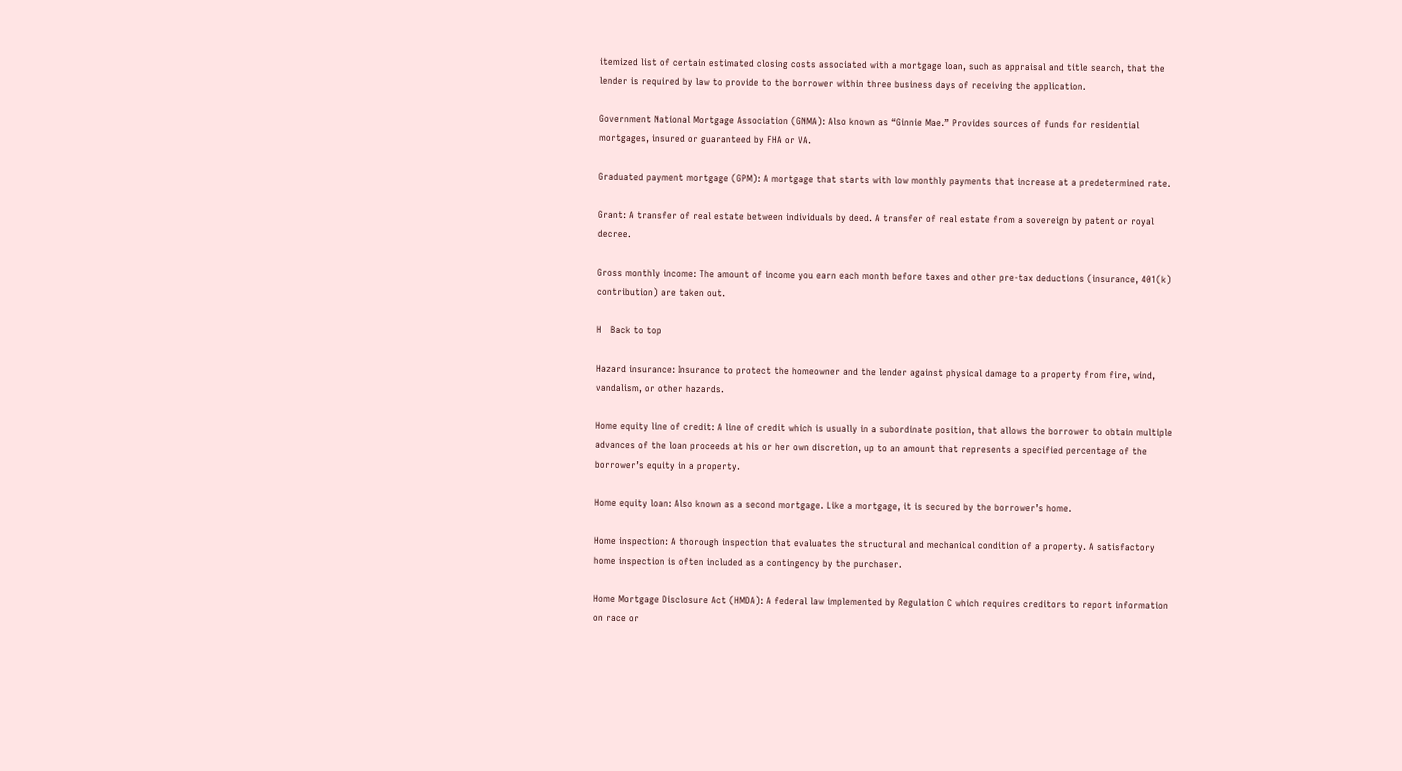itemized list of certain estimated closing costs associated with a mortgage loan, such as appraisal and title search, that the lender is required by law to provide to the borrower within three business days of receiving the application.

Government National Mortgage Association (GNMA): Also known as “Ginnie Mae.” Provides sources of funds for residential mortgages, insured or guaranteed by FHA or VA.

Graduated payment mortgage (GPM): A mortgage that starts with low monthly payments that increase at a predetermined rate.

Grant: A transfer of real estate between individuals by deed. A transfer of real estate from a sovereign by patent or royal decree.

Gross monthly income: The amount of income you earn each month before taxes and other pre-tax deductions (insurance, 401(k) contribution) are taken out.

H   Back to top

Hazard insurance: Insurance to protect the homeowner and the lender against physical damage to a property from fire, wind, vandalism, or other hazards.

Home equity line of credit: A line of credit which is usually in a subordinate position, that allows the borrower to obtain multiple advances of the loan proceeds at his or her own discretion, up to an amount that represents a specified percentage of the borrower’s equity in a property.

Home equity loan: Also known as a second mortgage. Like a mortgage, it is secured by the borrower’s home.

Home inspection: A thorough inspection that evaluates the structural and mechanical condition of a property. A satisfactory home inspection is often included as a contingency by the purchaser.

Home Mortgage Disclosure Act (HMDA): A federal law implemented by Regulation C which requires creditors to report information on race or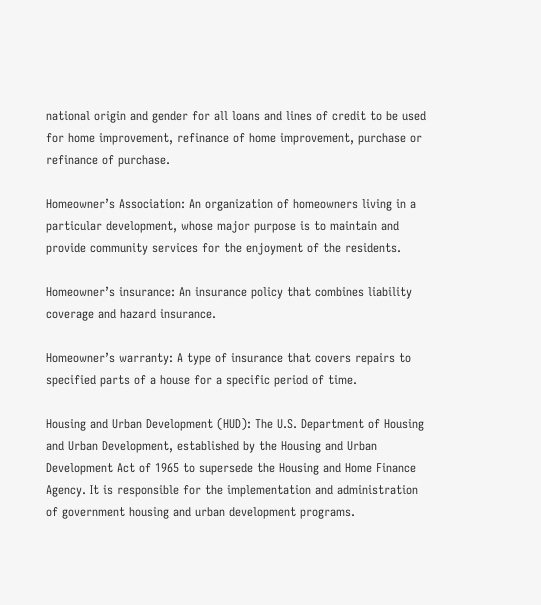national origin and gender for all loans and lines of credit to be used for home improvement, refinance of home improvement, purchase or refinance of purchase.

Homeowner’s Association: An organization of homeowners living in a particular development, whose major purpose is to maintain and provide community services for the enjoyment of the residents.

Homeowner’s insurance: An insurance policy that combines liability coverage and hazard insurance.

Homeowner’s warranty: A type of insurance that covers repairs to specified parts of a house for a specific period of time.

Housing and Urban Development (HUD): The U.S. Department of Housing and Urban Development, established by the Housing and Urban Development Act of 1965 to supersede the Housing and Home Finance Agency. It is responsible for the implementation and administration of government housing and urban development programs.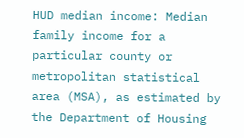HUD median income: Median family income for a particular county or metropolitan statistical area (MSA), as estimated by the Department of Housing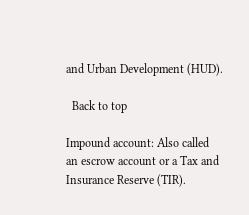and Urban Development (HUD).

  Back to top

Impound account: Also called an escrow account or a Tax and Insurance Reserve (TIR).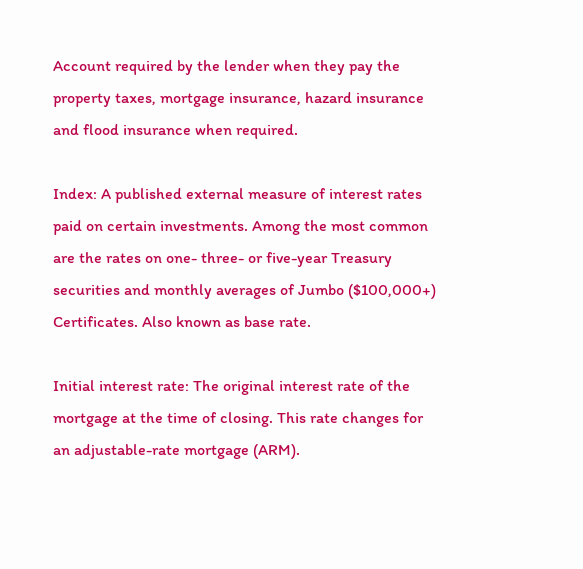Account required by the lender when they pay the property taxes, mortgage insurance, hazard insurance and flood insurance when required.

Index: A published external measure of interest rates paid on certain investments. Among the most common are the rates on one- three- or five-year Treasury securities and monthly averages of Jumbo ($100,000+) Certificates. Also known as base rate.

Initial interest rate: The original interest rate of the mortgage at the time of closing. This rate changes for an adjustable-rate mortgage (ARM).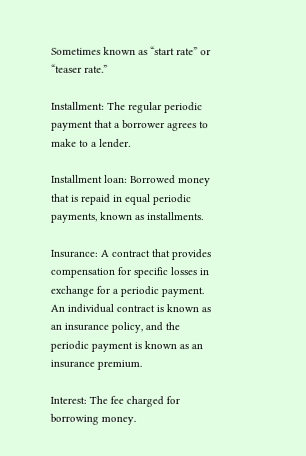Sometimes known as “start rate” or “teaser rate.”

Installment: The regular periodic payment that a borrower agrees to make to a lender.

Installment loan: Borrowed money that is repaid in equal periodic payments, known as installments.

Insurance: A contract that provides compensation for specific losses in exchange for a periodic payment. An individual contract is known as an insurance policy, and the periodic payment is known as an insurance premium.

Interest: The fee charged for borrowing money.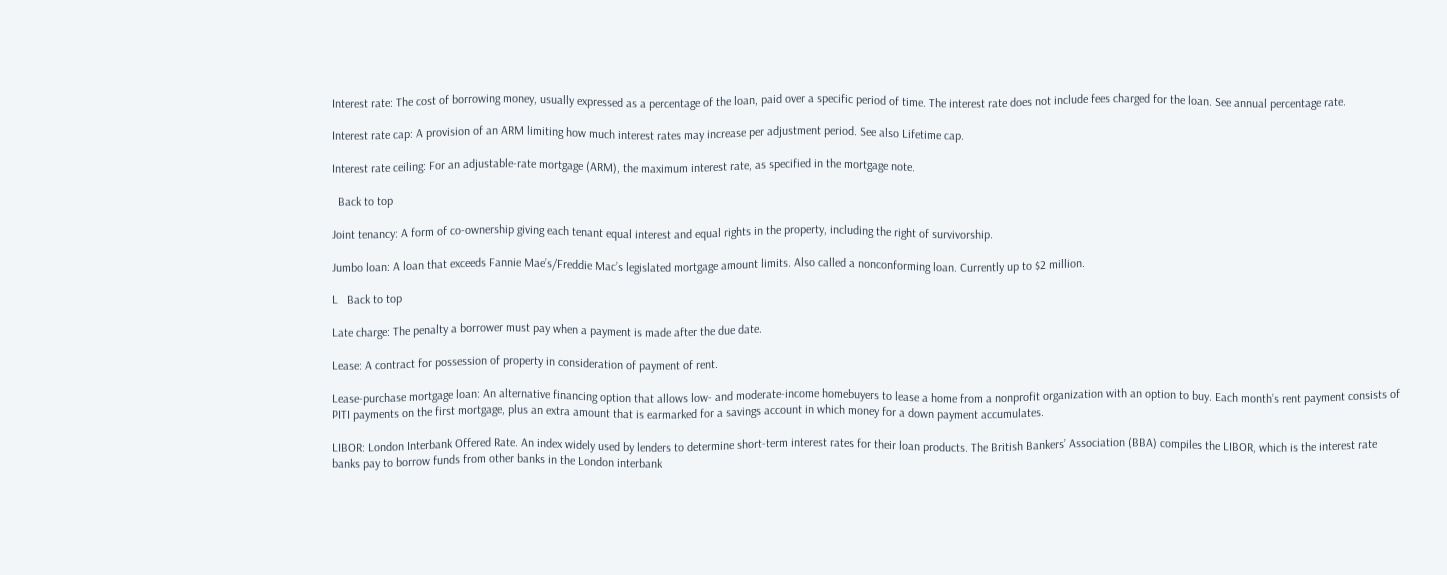Interest rate: The cost of borrowing money, usually expressed as a percentage of the loan, paid over a specific period of time. The interest rate does not include fees charged for the loan. See annual percentage rate.

Interest rate cap: A provision of an ARM limiting how much interest rates may increase per adjustment period. See also Lifetime cap.

Interest rate ceiling: For an adjustable-rate mortgage (ARM), the maximum interest rate, as specified in the mortgage note.

  Back to top

Joint tenancy: A form of co-ownership giving each tenant equal interest and equal rights in the property, including the right of survivorship.

Jumbo loan: A loan that exceeds Fannie Mae’s/Freddie Mac’s legislated mortgage amount limits. Also called a nonconforming loan. Currently up to $2 million.

L   Back to top

Late charge: The penalty a borrower must pay when a payment is made after the due date.

Lease: A contract for possession of property in consideration of payment of rent.

Lease-purchase mortgage loan: An alternative financing option that allows low- and moderate-income homebuyers to lease a home from a nonprofit organization with an option to buy. Each month’s rent payment consists of PITI payments on the first mortgage, plus an extra amount that is earmarked for a savings account in which money for a down payment accumulates.

LIBOR: London Interbank Offered Rate. An index widely used by lenders to determine short-term interest rates for their loan products. The British Bankers’ Association (BBA) compiles the LIBOR, which is the interest rate banks pay to borrow funds from other banks in the London interbank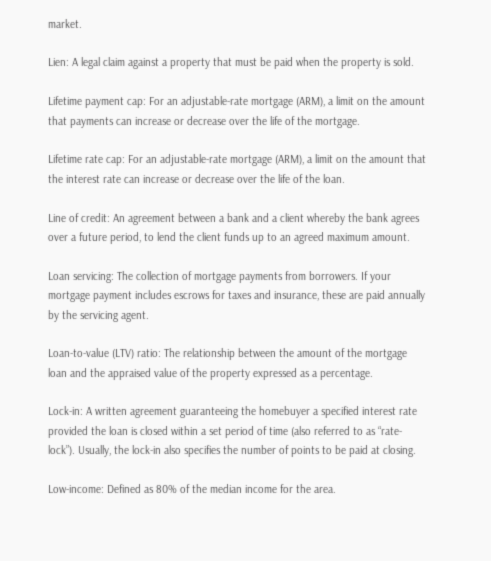market.

Lien: A legal claim against a property that must be paid when the property is sold.

Lifetime payment cap: For an adjustable-rate mortgage (ARM), a limit on the amount that payments can increase or decrease over the life of the mortgage.

Lifetime rate cap: For an adjustable-rate mortgage (ARM), a limit on the amount that the interest rate can increase or decrease over the life of the loan.

Line of credit: An agreement between a bank and a client whereby the bank agrees over a future period, to lend the client funds up to an agreed maximum amount.

Loan servicing: The collection of mortgage payments from borrowers. If your mortgage payment includes escrows for taxes and insurance, these are paid annually by the servicing agent.

Loan-to-value (LTV) ratio: The relationship between the amount of the mortgage loan and the appraised value of the property expressed as a percentage.

Lock-in: A written agreement guaranteeing the homebuyer a specified interest rate provided the loan is closed within a set period of time (also referred to as “rate-lock”). Usually, the lock-in also specifies the number of points to be paid at closing.

Low-income: Defined as 80% of the median income for the area.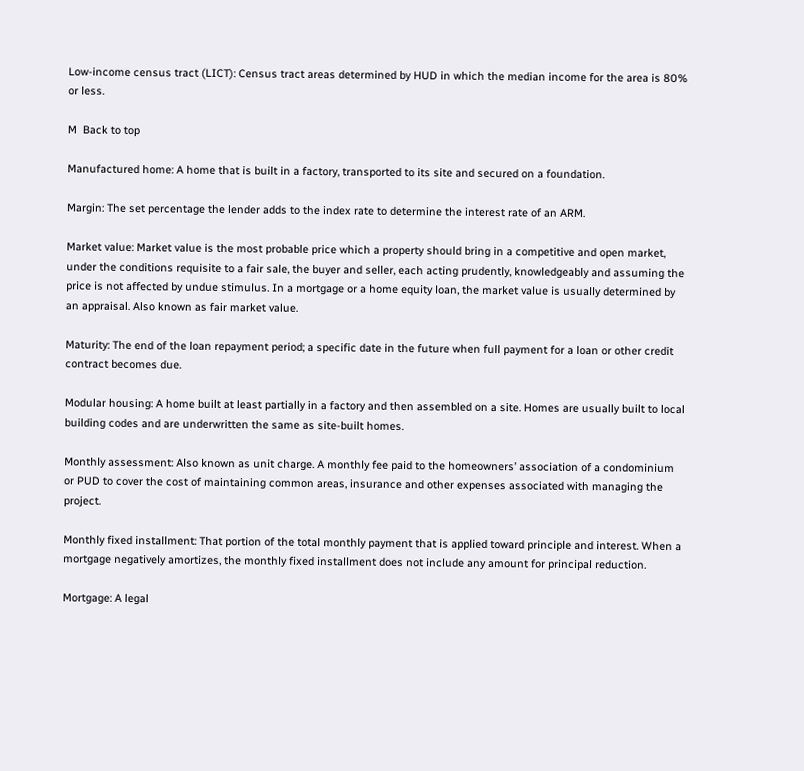Low-income census tract (LICT): Census tract areas determined by HUD in which the median income for the area is 80% or less.

M  Back to top

Manufactured home: A home that is built in a factory, transported to its site and secured on a foundation.

Margin: The set percentage the lender adds to the index rate to determine the interest rate of an ARM.

Market value: Market value is the most probable price which a property should bring in a competitive and open market, under the conditions requisite to a fair sale, the buyer and seller, each acting prudently, knowledgeably and assuming the price is not affected by undue stimulus. In a mortgage or a home equity loan, the market value is usually determined by an appraisal. Also known as fair market value.

Maturity: The end of the loan repayment period; a specific date in the future when full payment for a loan or other credit contract becomes due.

Modular housing: A home built at least partially in a factory and then assembled on a site. Homes are usually built to local building codes and are underwritten the same as site-built homes.

Monthly assessment: Also known as unit charge. A monthly fee paid to the homeowners’ association of a condominium or PUD to cover the cost of maintaining common areas, insurance and other expenses associated with managing the project.

Monthly fixed installment: That portion of the total monthly payment that is applied toward principle and interest. When a mortgage negatively amortizes, the monthly fixed installment does not include any amount for principal reduction.

Mortgage: A legal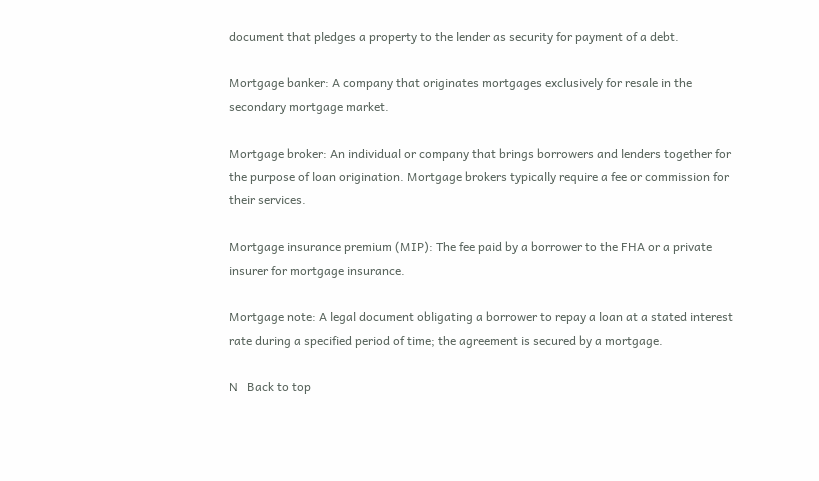document that pledges a property to the lender as security for payment of a debt.

Mortgage banker: A company that originates mortgages exclusively for resale in the secondary mortgage market.

Mortgage broker: An individual or company that brings borrowers and lenders together for the purpose of loan origination. Mortgage brokers typically require a fee or commission for their services.

Mortgage insurance premium (MIP): The fee paid by a borrower to the FHA or a private insurer for mortgage insurance.

Mortgage note: A legal document obligating a borrower to repay a loan at a stated interest rate during a specified period of time; the agreement is secured by a mortgage.

N   Back to top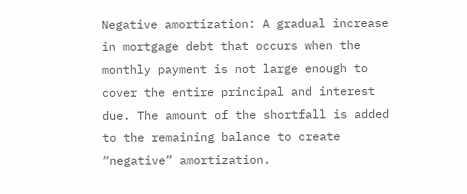Negative amortization: A gradual increase in mortgage debt that occurs when the monthly payment is not large enough to cover the entire principal and interest due. The amount of the shortfall is added to the remaining balance to create “negative” amortization.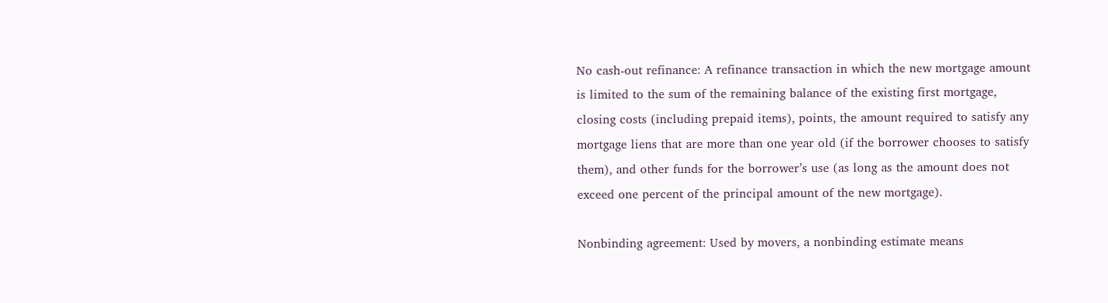No cash-out refinance: A refinance transaction in which the new mortgage amount is limited to the sum of the remaining balance of the existing first mortgage, closing costs (including prepaid items), points, the amount required to satisfy any mortgage liens that are more than one year old (if the borrower chooses to satisfy them), and other funds for the borrower’s use (as long as the amount does not exceed one percent of the principal amount of the new mortgage).

Nonbinding agreement: Used by movers, a nonbinding estimate means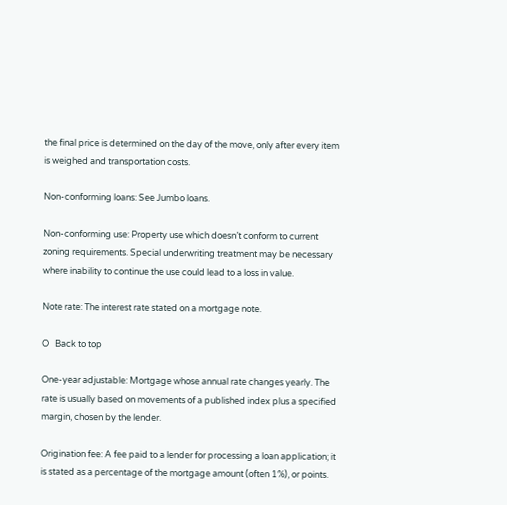the final price is determined on the day of the move, only after every item is weighed and transportation costs.

Non-conforming loans: See Jumbo loans.

Non-conforming use: Property use which doesn’t conform to current zoning requirements. Special underwriting treatment may be necessary where inability to continue the use could lead to a loss in value.

Note rate: The interest rate stated on a mortgage note.

O   Back to top

One-year adjustable: Mortgage whose annual rate changes yearly. The rate is usually based on movements of a published index plus a specified margin, chosen by the lender.

Origination fee: A fee paid to a lender for processing a loan application; it is stated as a percentage of the mortgage amount (often 1%), or points.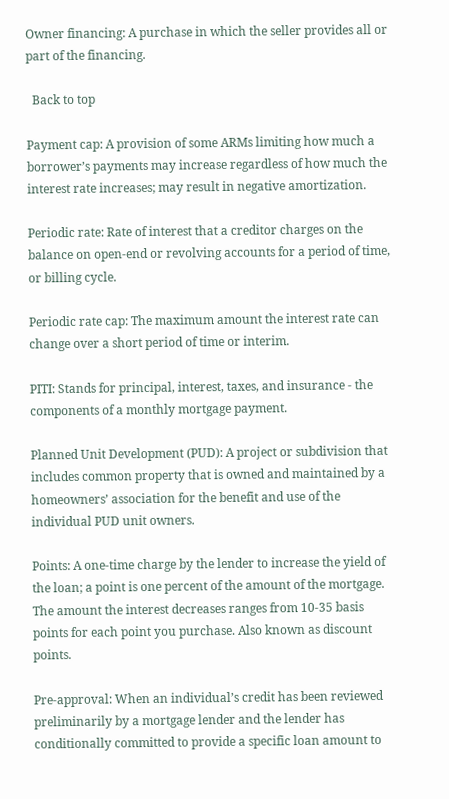Owner financing: A purchase in which the seller provides all or part of the financing.

  Back to top

Payment cap: A provision of some ARMs limiting how much a borrower’s payments may increase regardless of how much the interest rate increases; may result in negative amortization.

Periodic rate: Rate of interest that a creditor charges on the balance on open-end or revolving accounts for a period of time, or billing cycle.

Periodic rate cap: The maximum amount the interest rate can change over a short period of time or interim.

PITI: Stands for principal, interest, taxes, and insurance - the components of a monthly mortgage payment.

Planned Unit Development (PUD): A project or subdivision that includes common property that is owned and maintained by a homeowners’ association for the benefit and use of the individual PUD unit owners.

Points: A one-time charge by the lender to increase the yield of the loan; a point is one percent of the amount of the mortgage. The amount the interest decreases ranges from 10-35 basis points for each point you purchase. Also known as discount points.

Pre-approval: When an individual’s credit has been reviewed preliminarily by a mortgage lender and the lender has conditionally committed to provide a specific loan amount to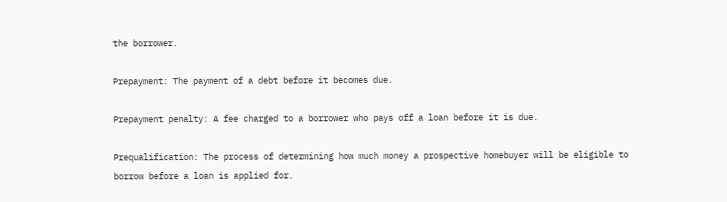the borrower.

Prepayment: The payment of a debt before it becomes due.

Prepayment penalty: A fee charged to a borrower who pays off a loan before it is due.

Prequalification: The process of determining how much money a prospective homebuyer will be eligible to borrow before a loan is applied for.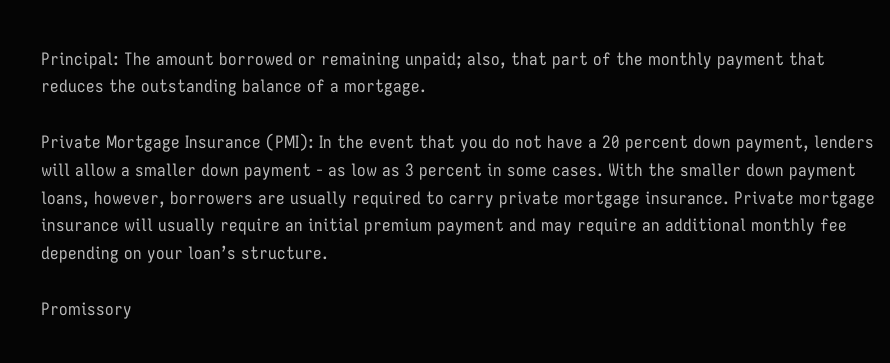Principal: The amount borrowed or remaining unpaid; also, that part of the monthly payment that reduces the outstanding balance of a mortgage.

Private Mortgage Insurance (PMI): In the event that you do not have a 20 percent down payment, lenders will allow a smaller down payment - as low as 3 percent in some cases. With the smaller down payment loans, however, borrowers are usually required to carry private mortgage insurance. Private mortgage insurance will usually require an initial premium payment and may require an additional monthly fee depending on your loan’s structure.

Promissory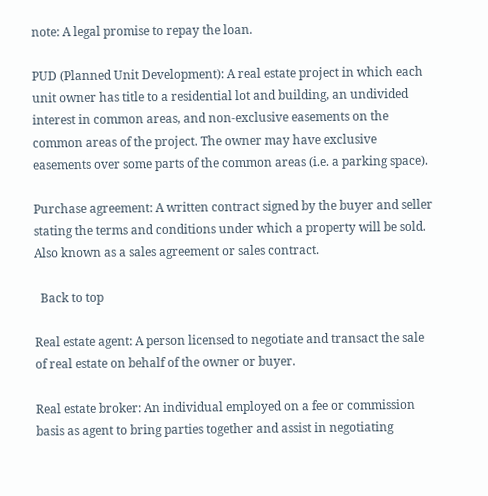note: A legal promise to repay the loan.

PUD (Planned Unit Development): A real estate project in which each unit owner has title to a residential lot and building, an undivided interest in common areas, and non-exclusive easements on the common areas of the project. The owner may have exclusive easements over some parts of the common areas (i.e. a parking space).

Purchase agreement: A written contract signed by the buyer and seller stating the terms and conditions under which a property will be sold. Also known as a sales agreement or sales contract.

  Back to top

Real estate agent: A person licensed to negotiate and transact the sale of real estate on behalf of the owner or buyer.

Real estate broker: An individual employed on a fee or commission basis as agent to bring parties together and assist in negotiating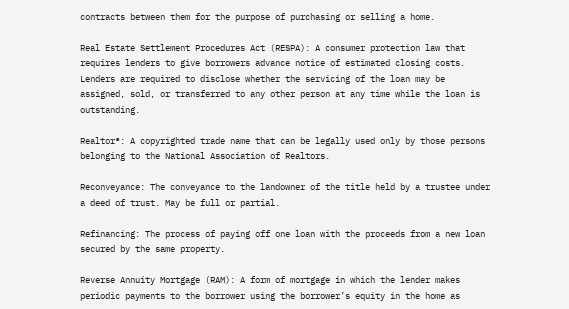contracts between them for the purpose of purchasing or selling a home.

Real Estate Settlement Procedures Act (RESPA): A consumer protection law that requires lenders to give borrowers advance notice of estimated closing costs. Lenders are required to disclose whether the servicing of the loan may be assigned, sold, or transferred to any other person at any time while the loan is outstanding.

Realtor®: A copyrighted trade name that can be legally used only by those persons belonging to the National Association of Realtors.

Reconveyance: The conveyance to the landowner of the title held by a trustee under a deed of trust. May be full or partial.

Refinancing: The process of paying off one loan with the proceeds from a new loan secured by the same property.

Reverse Annuity Mortgage (RAM): A form of mortgage in which the lender makes periodic payments to the borrower using the borrower’s equity in the home as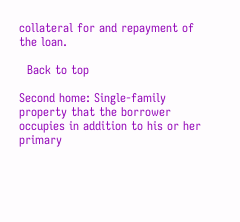collateral for and repayment of the loan.

  Back to top

Second home: Single-family property that the borrower occupies in addition to his or her primary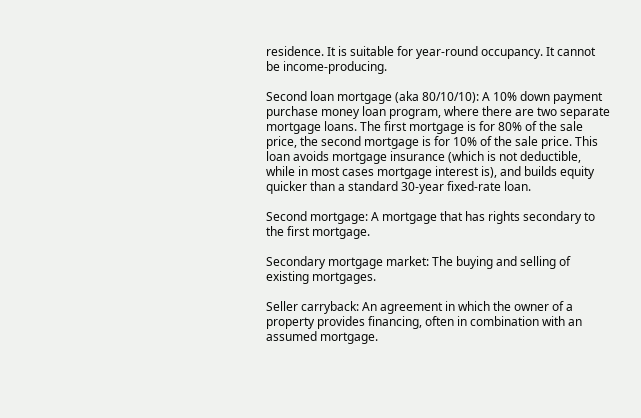residence. It is suitable for year-round occupancy. It cannot be income-producing.

Second loan mortgage (aka 80/10/10): A 10% down payment purchase money loan program, where there are two separate mortgage loans. The first mortgage is for 80% of the sale price, the second mortgage is for 10% of the sale price. This loan avoids mortgage insurance (which is not deductible, while in most cases mortgage interest is), and builds equity quicker than a standard 30-year fixed-rate loan.

Second mortgage: A mortgage that has rights secondary to the first mortgage.

Secondary mortgage market: The buying and selling of existing mortgages.

Seller carryback: An agreement in which the owner of a property provides financing, often in combination with an assumed mortgage.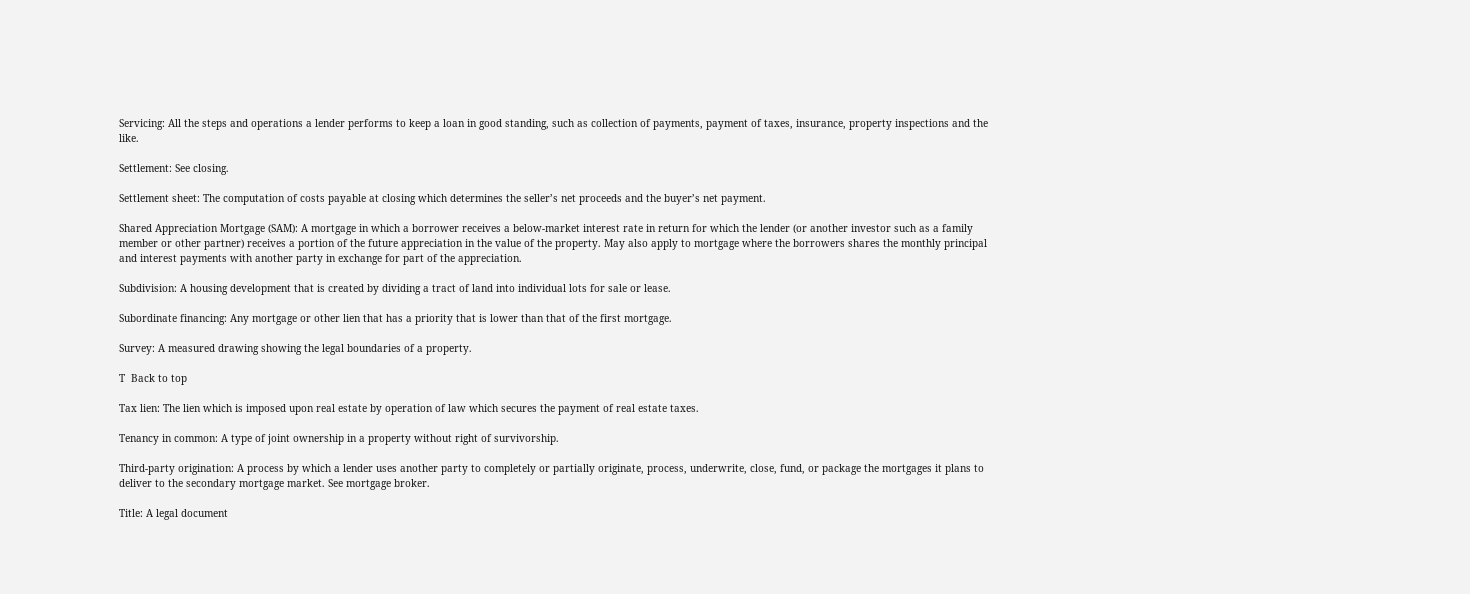Servicing: All the steps and operations a lender performs to keep a loan in good standing, such as collection of payments, payment of taxes, insurance, property inspections and the like.

Settlement: See closing.

Settlement sheet: The computation of costs payable at closing which determines the seller’s net proceeds and the buyer’s net payment.

Shared Appreciation Mortgage (SAM): A mortgage in which a borrower receives a below-market interest rate in return for which the lender (or another investor such as a family member or other partner) receives a portion of the future appreciation in the value of the property. May also apply to mortgage where the borrowers shares the monthly principal and interest payments with another party in exchange for part of the appreciation.

Subdivision: A housing development that is created by dividing a tract of land into individual lots for sale or lease.

Subordinate financing: Any mortgage or other lien that has a priority that is lower than that of the first mortgage.

Survey: A measured drawing showing the legal boundaries of a property.

T  Back to top

Tax lien: The lien which is imposed upon real estate by operation of law which secures the payment of real estate taxes.

Tenancy in common: A type of joint ownership in a property without right of survivorship.

Third-party origination: A process by which a lender uses another party to completely or partially originate, process, underwrite, close, fund, or package the mortgages it plans to deliver to the secondary mortgage market. See mortgage broker.

Title: A legal document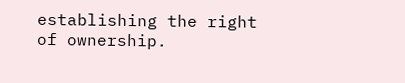establishing the right of ownership.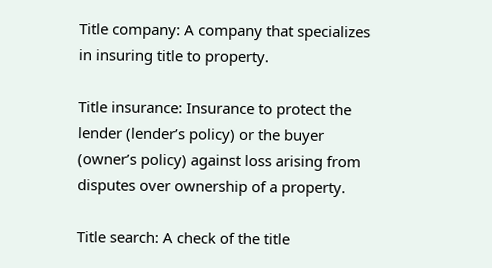Title company: A company that specializes in insuring title to property.

Title insurance: Insurance to protect the lender (lender’s policy) or the buyer (owner’s policy) against loss arising from disputes over ownership of a property.

Title search: A check of the title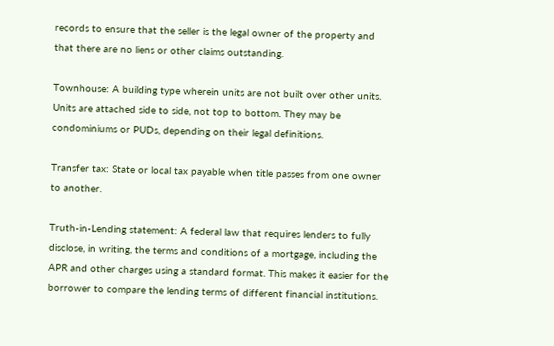records to ensure that the seller is the legal owner of the property and that there are no liens or other claims outstanding.

Townhouse: A building type wherein units are not built over other units. Units are attached side to side, not top to bottom. They may be condominiums or PUDs, depending on their legal definitions.

Transfer tax: State or local tax payable when title passes from one owner to another.

Truth-in-Lending statement: A federal law that requires lenders to fully disclose, in writing, the terms and conditions of a mortgage, including the APR and other charges using a standard format. This makes it easier for the borrower to compare the lending terms of different financial institutions.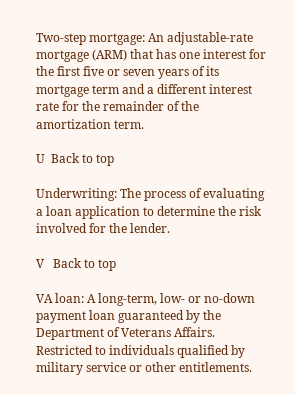Two-step mortgage: An adjustable-rate mortgage (ARM) that has one interest for the first five or seven years of its mortgage term and a different interest rate for the remainder of the amortization term.

U  Back to top

Underwriting: The process of evaluating a loan application to determine the risk involved for the lender.

V   Back to top

VA loan: A long-term, low- or no-down payment loan guaranteed by the Department of Veterans Affairs. Restricted to individuals qualified by military service or other entitlements.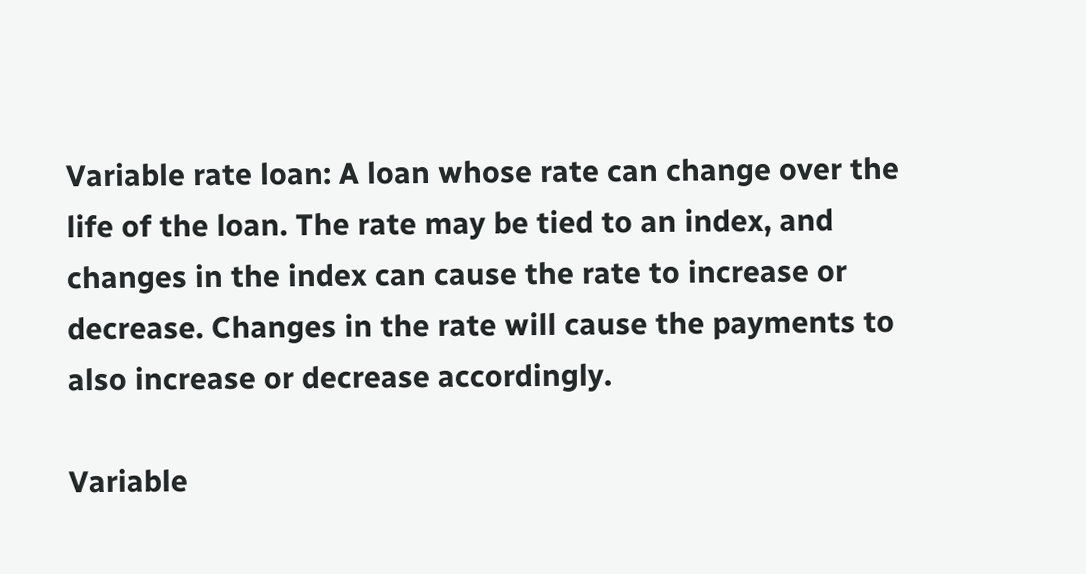Variable rate loan: A loan whose rate can change over the life of the loan. The rate may be tied to an index, and changes in the index can cause the rate to increase or decrease. Changes in the rate will cause the payments to also increase or decrease accordingly.

Variable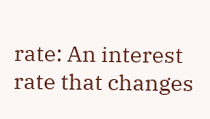rate: An interest rate that changes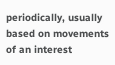periodically, usually based on movements of an interest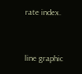rate index.



line graphic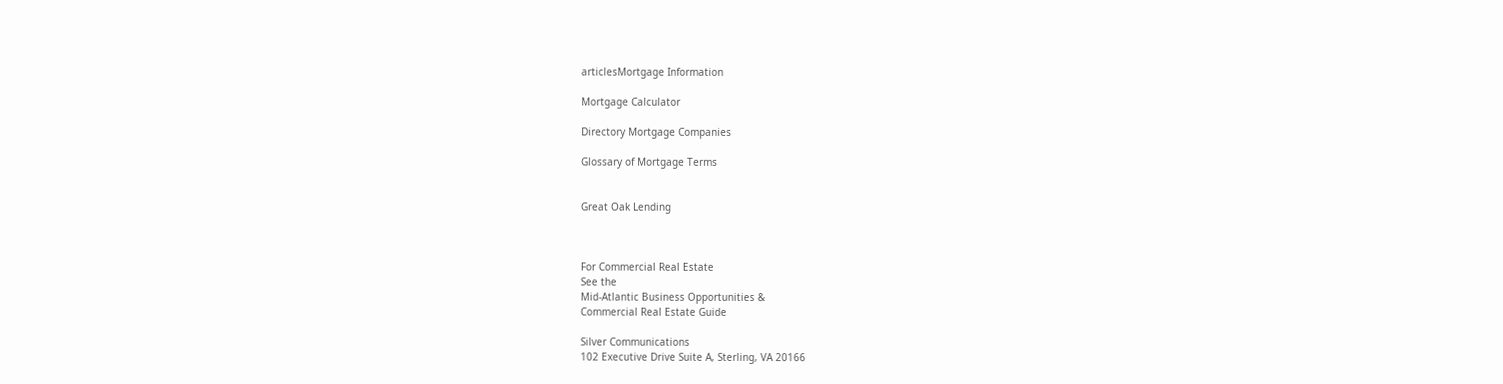articlesMortgage Information

Mortgage Calculator

Directory Mortgage Companies

Glossary of Mortgage Terms


Great Oak Lending



For Commercial Real Estate
See the
Mid-Atlantic Business Opportunities &
Commercial Real Estate Guide

Silver Communications
102 Executive Drive Suite A, Sterling, VA 20166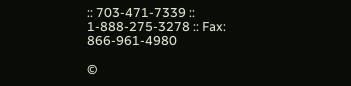:: 703-471-7339 :: 1-888-275-3278 :: Fax: 866-961-4980

©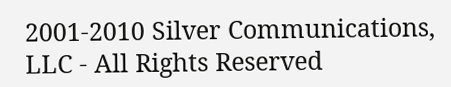2001-2010 Silver Communications, LLC - All Rights Reserved